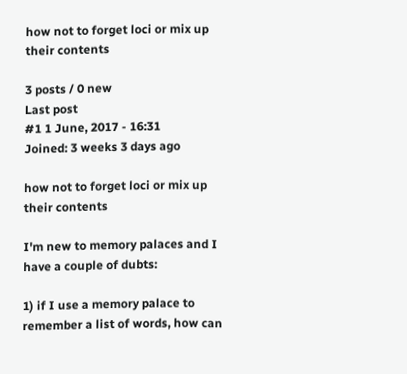how not to forget loci or mix up their contents

3 posts / 0 new
Last post
#1 1 June, 2017 - 16:31
Joined: 3 weeks 3 days ago

how not to forget loci or mix up their contents

I'm new to memory palaces and I have a couple of dubts:

1) if I use a memory palace to remember a list of words, how can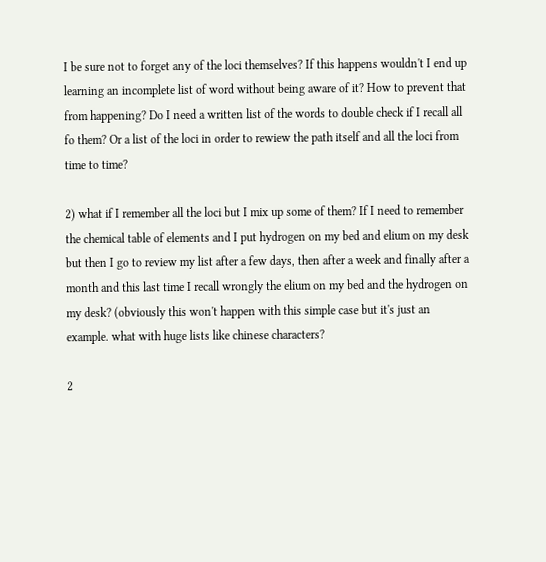I be sure not to forget any of the loci themselves? If this happens wouldn't I end up learning an incomplete list of word without being aware of it? How to prevent that from happening? Do I need a written list of the words to double check if I recall all fo them? Or a list of the loci in order to rewiew the path itself and all the loci from time to time?

2) what if I remember all the loci but I mix up some of them? If I need to remember the chemical table of elements and I put hydrogen on my bed and elium on my desk but then I go to review my list after a few days, then after a week and finally after a month and this last time I recall wrongly the elium on my bed and the hydrogen on my desk? (obviously this won't happen with this simple case but it's just an example. what with huge lists like chinese characters?

2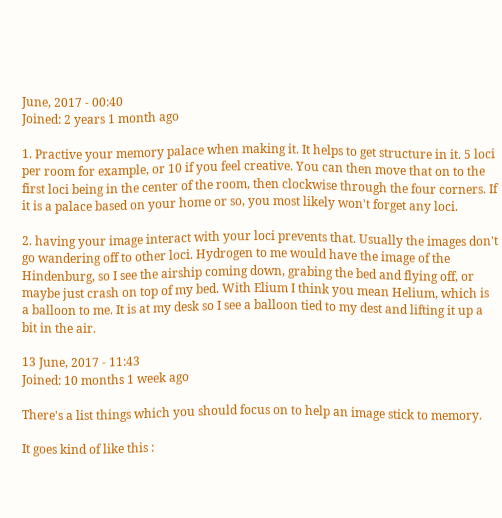June, 2017 - 00:40
Joined: 2 years 1 month ago

1. Practive your memory palace when making it. It helps to get structure in it. 5 loci per room for example, or 10 if you feel creative. You can then move that on to the first loci being in the center of the room, then clockwise through the four corners. If it is a palace based on your home or so, you most likely won't forget any loci.

2. having your image interact with your loci prevents that. Usually the images don't go wandering off to other loci. Hydrogen to me would have the image of the Hindenburg, so I see the airship coming down, grabing the bed and flying off, or maybe just crash on top of my bed. With Elium I think you mean Helium, which is a balloon to me. It is at my desk so I see a balloon tied to my dest and lifting it up a bit in the air.

13 June, 2017 - 11:43
Joined: 10 months 1 week ago

There's a list things which you should focus on to help an image stick to memory.

It goes kind of like this :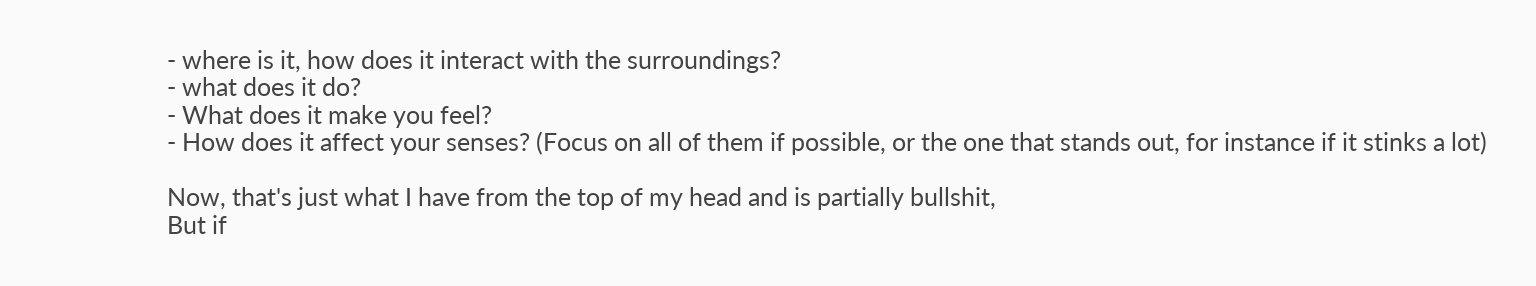- where is it, how does it interact with the surroundings?
- what does it do?
- What does it make you feel?
- How does it affect your senses? (Focus on all of them if possible, or the one that stands out, for instance if it stinks a lot)

Now, that's just what I have from the top of my head and is partially bullshit,
But if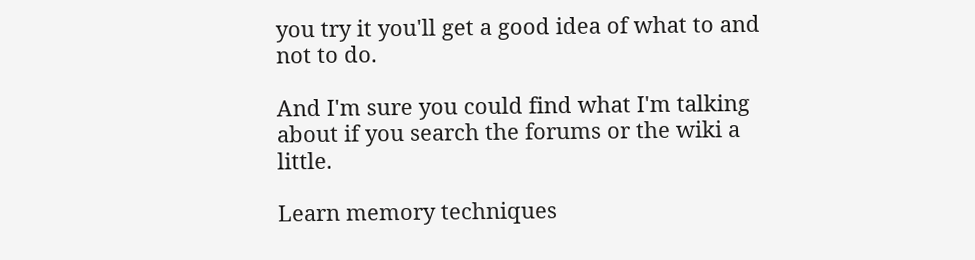you try it you'll get a good idea of what to and not to do.

And I'm sure you could find what I'm talking about if you search the forums or the wiki a little.

Learn memory techniques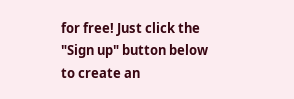for free! Just click the "Sign up" button below to create an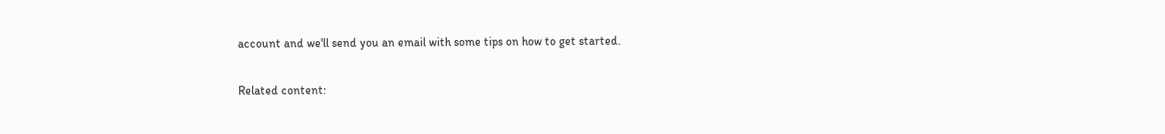account and we'll send you an email with some tips on how to get started.

Related content: